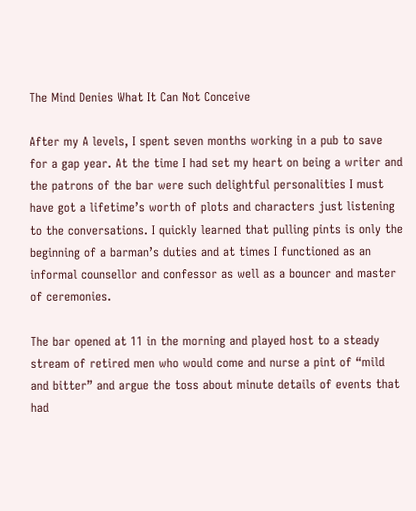The Mind Denies What It Can Not Conceive

After my A levels, I spent seven months working in a pub to save for a gap year. At the time I had set my heart on being a writer and the patrons of the bar were such delightful personalities I must have got a lifetime’s worth of plots and characters just listening to the conversations. I quickly learned that pulling pints is only the beginning of a barman’s duties and at times I functioned as an informal counsellor and confessor as well as a bouncer and master of ceremonies.

The bar opened at 11 in the morning and played host to a steady stream of retired men who would come and nurse a pint of “mild and bitter” and argue the toss about minute details of events that had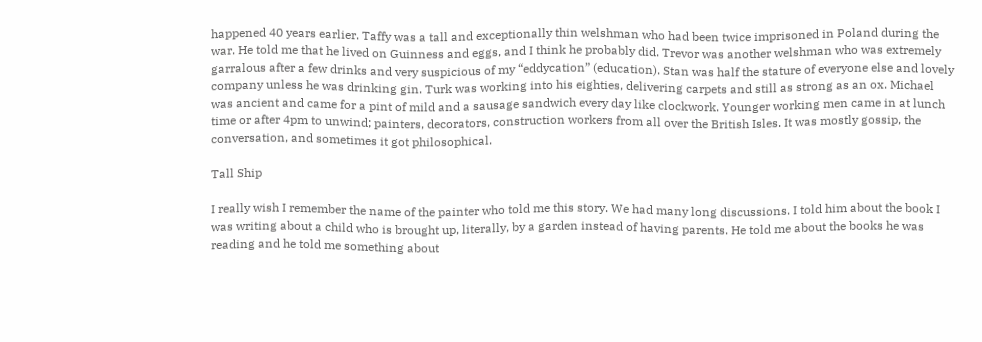happened 40 years earlier. Taffy was a tall and exceptionally thin welshman who had been twice imprisoned in Poland during the war. He told me that he lived on Guinness and eggs, and I think he probably did. Trevor was another welshman who was extremely garralous after a few drinks and very suspicious of my “eddycation” (education). Stan was half the stature of everyone else and lovely company unless he was drinking gin. Turk was working into his eighties, delivering carpets and still as strong as an ox. Michael was ancient and came for a pint of mild and a sausage sandwich every day like clockwork. Younger working men came in at lunch time or after 4pm to unwind; painters, decorators, construction workers from all over the British Isles. It was mostly gossip, the conversation, and sometimes it got philosophical.

Tall Ship

I really wish I remember the name of the painter who told me this story. We had many long discussions. I told him about the book I was writing about a child who is brought up, literally, by a garden instead of having parents. He told me about the books he was reading and he told me something about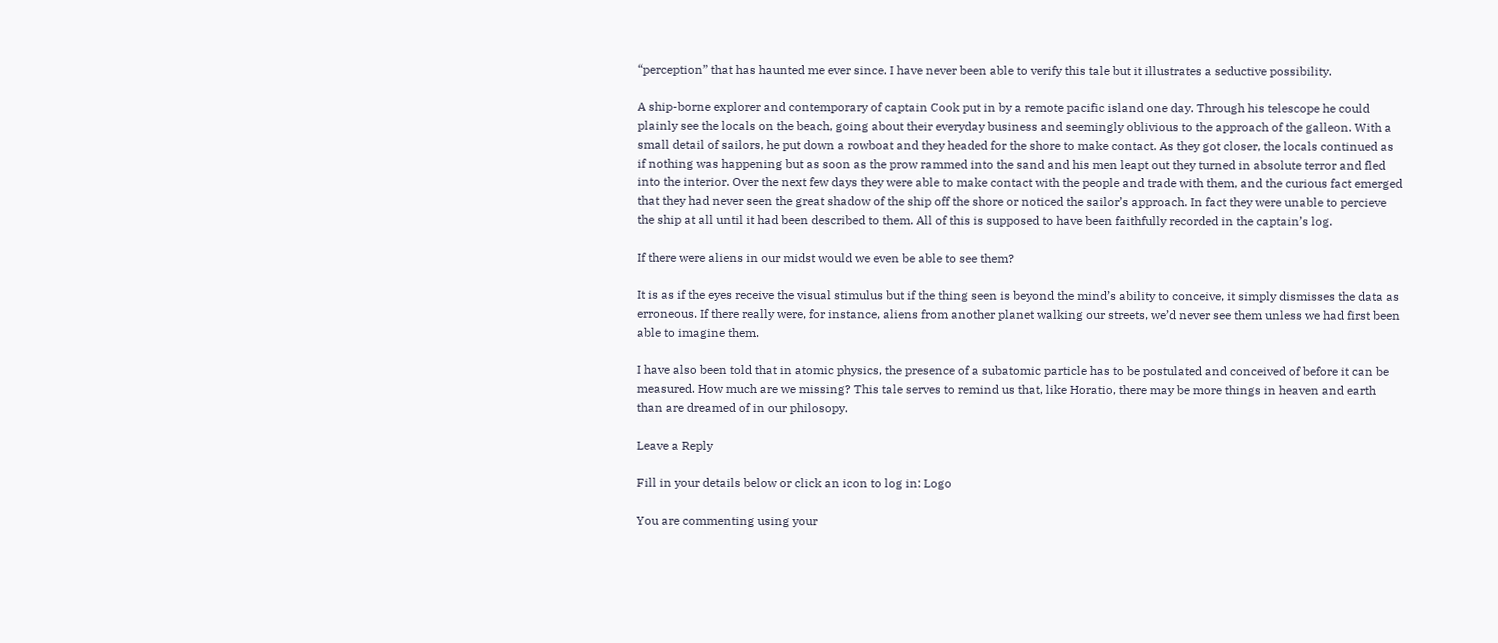“perception” that has haunted me ever since. I have never been able to verify this tale but it illustrates a seductive possibility.

A ship-borne explorer and contemporary of captain Cook put in by a remote pacific island one day. Through his telescope he could plainly see the locals on the beach, going about their everyday business and seemingly oblivious to the approach of the galleon. With a small detail of sailors, he put down a rowboat and they headed for the shore to make contact. As they got closer, the locals continued as if nothing was happening but as soon as the prow rammed into the sand and his men leapt out they turned in absolute terror and fled into the interior. Over the next few days they were able to make contact with the people and trade with them, and the curious fact emerged that they had never seen the great shadow of the ship off the shore or noticed the sailor’s approach. In fact they were unable to percieve the ship at all until it had been described to them. All of this is supposed to have been faithfully recorded in the captain’s log.

If there were aliens in our midst would we even be able to see them?

It is as if the eyes receive the visual stimulus but if the thing seen is beyond the mind’s ability to conceive, it simply dismisses the data as erroneous. If there really were, for instance, aliens from another planet walking our streets, we’d never see them unless we had first been able to imagine them.

I have also been told that in atomic physics, the presence of a subatomic particle has to be postulated and conceived of before it can be measured. How much are we missing? This tale serves to remind us that, like Horatio, there may be more things in heaven and earth than are dreamed of in our philosopy.

Leave a Reply

Fill in your details below or click an icon to log in: Logo

You are commenting using your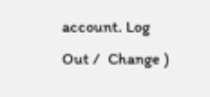account. Log Out /  Change )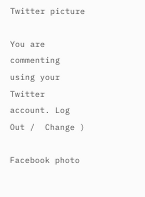Twitter picture

You are commenting using your Twitter account. Log Out /  Change )

Facebook photo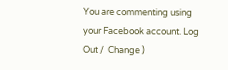You are commenting using your Facebook account. Log Out /  Change )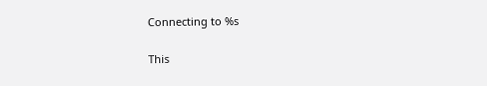Connecting to %s

This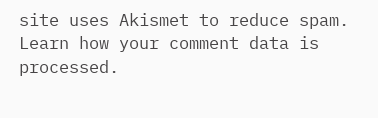site uses Akismet to reduce spam. Learn how your comment data is processed.